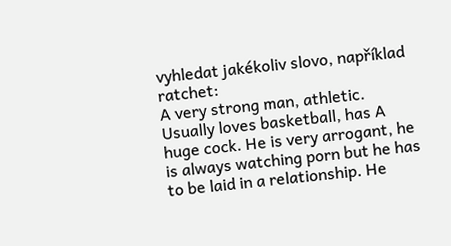vyhledat jakékoliv slovo, například ratchet:
A very strong man, athletic. Usually loves basketball, has A huge cock. He is very arrogant, he is always watching porn but he has to be laid in a relationship. He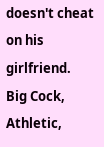doesn't cheat on his girlfriend.
Big Cock, Athletic,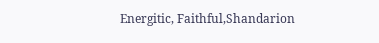Energitic, Faithful,Shandarion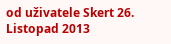od uživatele Skert 26. Listopad 2013